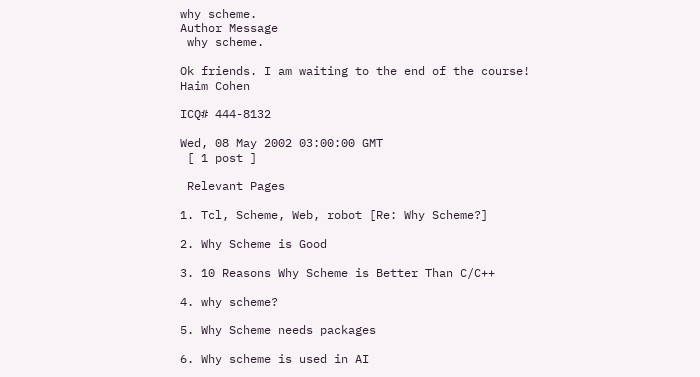why scheme.
Author Message
 why scheme.

Ok friends. I am waiting to the end of the course!
Haim Cohen

ICQ# 444-8132

Wed, 08 May 2002 03:00:00 GMT
 [ 1 post ]

 Relevant Pages

1. Tcl, Scheme, Web, robot [Re: Why Scheme?]

2. Why Scheme is Good

3. 10 Reasons Why Scheme is Better Than C/C++

4. why scheme?

5. Why Scheme needs packages

6. Why scheme is used in AI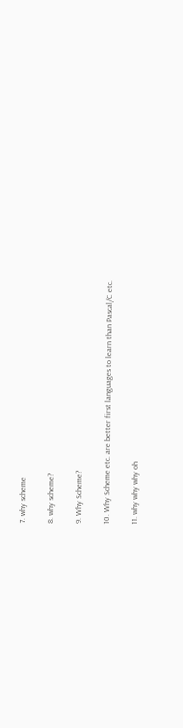7. why scheme

8. why scheme?

9. Why Scheme?

10. Why Scheme etc. are better first languages to learn than Pascal/C etc.

11. why why why oh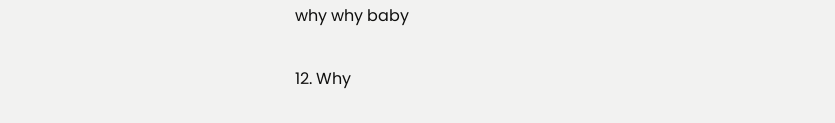why why baby

12. Why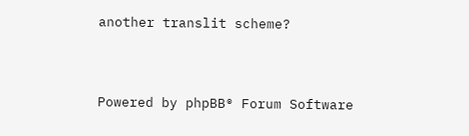another translit scheme?


Powered by phpBB® Forum Software